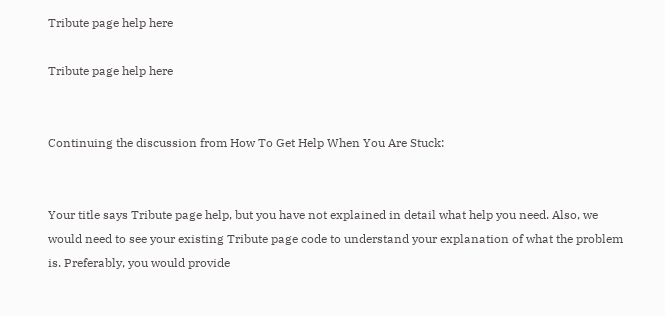Tribute page help here

Tribute page help here


Continuing the discussion from How To Get Help When You Are Stuck:


Your title says Tribute page help, but you have not explained in detail what help you need. Also, we would need to see your existing Tribute page code to understand your explanation of what the problem is. Preferably, you would provide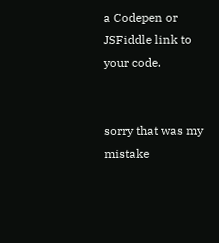a Codepen or JSFiddle link to your code.


sorry that was my mistake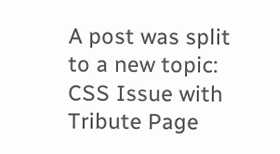A post was split to a new topic: CSS Issue with Tribute Page